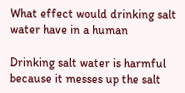What effect would drinking salt water have in a human

Drinking salt water is harmful because it messes up the salt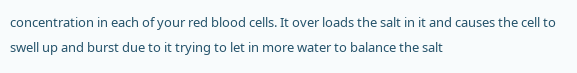concentration in each of your red blood cells. It over loads the salt in it and causes the cell to swell up and burst due to it trying to let in more water to balance the salt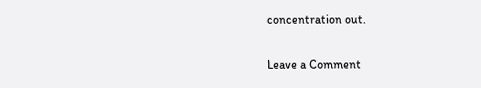concentration out.

Leave a Comment